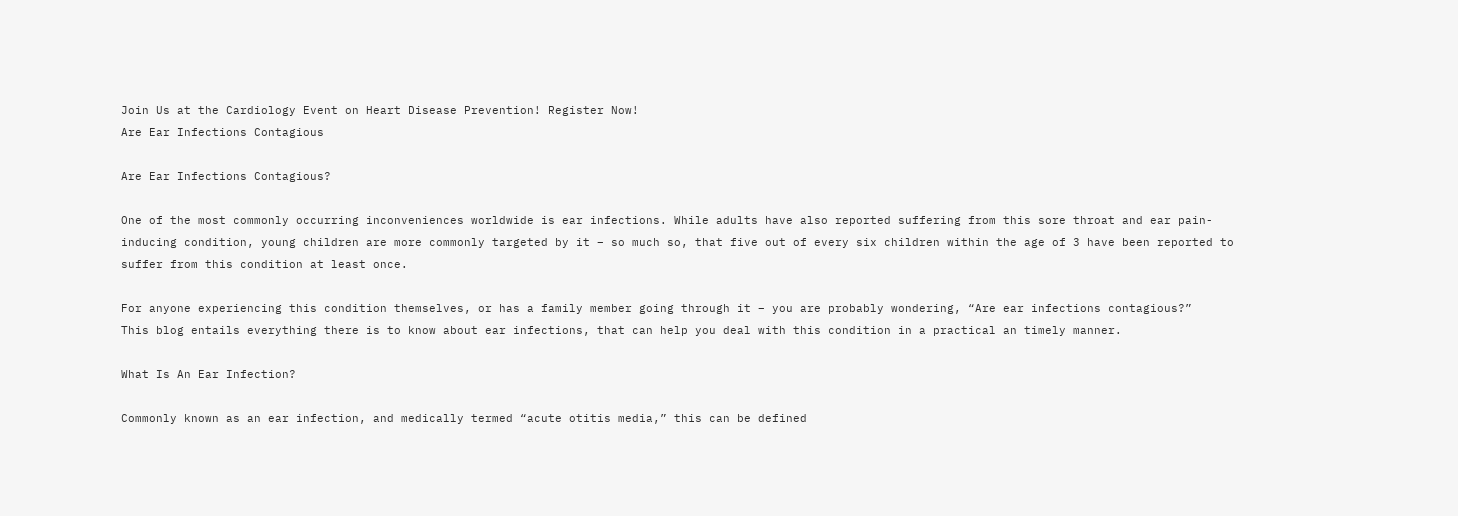Join Us at the Cardiology Event on Heart Disease Prevention! Register Now!
Are Ear Infections Contagious

Are Ear Infections Contagious?

One of the most commonly occurring inconveniences worldwide is ear infections. While adults have also reported suffering from this sore throat and ear pain-inducing condition, young children are more commonly targeted by it – so much so, that five out of every six children within the age of 3 have been reported to suffer from this condition at least once.

For anyone experiencing this condition themselves, or has a family member going through it – you are probably wondering, “Are ear infections contagious?”
This blog entails everything there is to know about ear infections, that can help you deal with this condition in a practical an timely manner.

What Is An Ear Infection?

Commonly known as an ear infection, and medically termed “acute otitis media,” this can be defined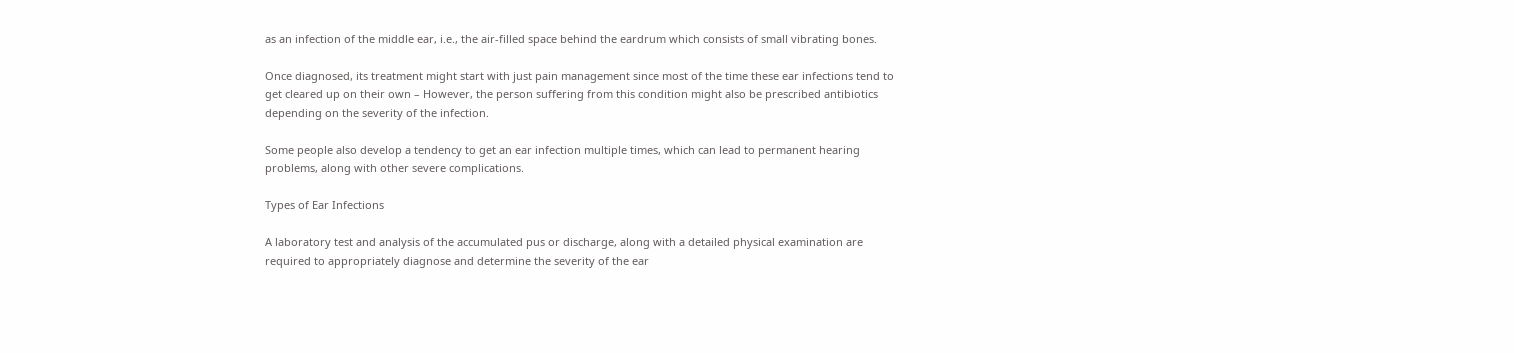as an infection of the middle ear, i.e., the air-filled space behind the eardrum which consists of small vibrating bones.

Once diagnosed, its treatment might start with just pain management since most of the time these ear infections tend to get cleared up on their own – However, the person suffering from this condition might also be prescribed antibiotics depending on the severity of the infection.

Some people also develop a tendency to get an ear infection multiple times, which can lead to permanent hearing problems, along with other severe complications.

Types of Ear Infections

A laboratory test and analysis of the accumulated pus or discharge, along with a detailed physical examination are required to appropriately diagnose and determine the severity of the ear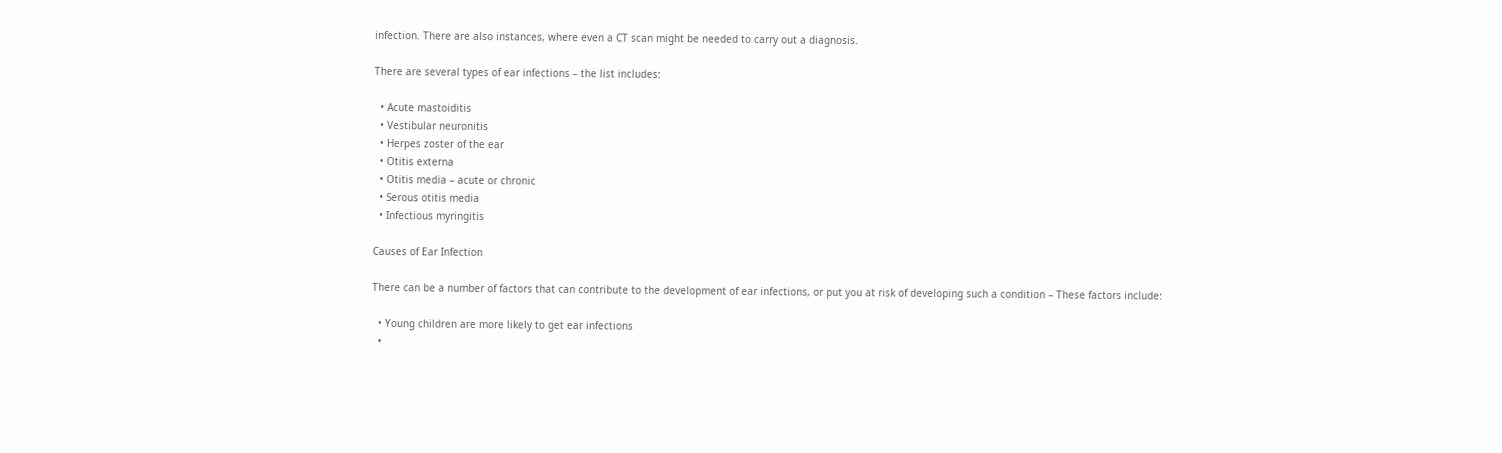infection. There are also instances, where even a CT scan might be needed to carry out a diagnosis.

There are several types of ear infections – the list includes:

  • Acute mastoiditis
  • Vestibular neuronitis
  • Herpes zoster of the ear
  • Otitis externa
  • Otitis media – acute or chronic
  • Serous otitis media
  • Infectious myringitis

Causes of Ear Infection

There can be a number of factors that can contribute to the development of ear infections, or put you at risk of developing such a condition – These factors include:

  • Young children are more likely to get ear infections
  •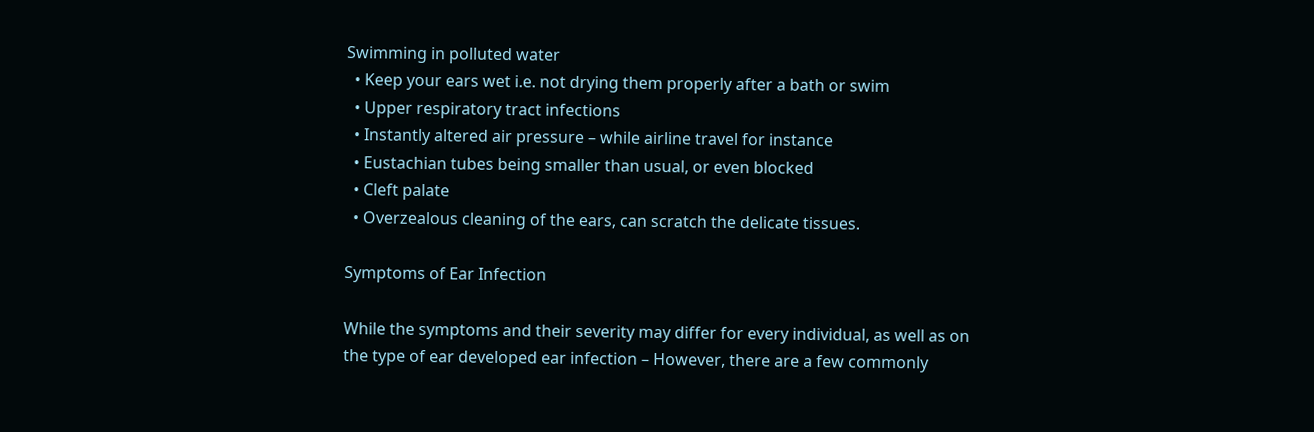Swimming in polluted water
  • Keep your ears wet i.e. not drying them properly after a bath or swim
  • Upper respiratory tract infections
  • Instantly altered air pressure – while airline travel for instance
  • Eustachian tubes being smaller than usual, or even blocked
  • Cleft palate
  • Overzealous cleaning of the ears, can scratch the delicate tissues.

Symptoms of Ear Infection

While the symptoms and their severity may differ for every individual, as well as on the type of ear developed ear infection – However, there are a few commonly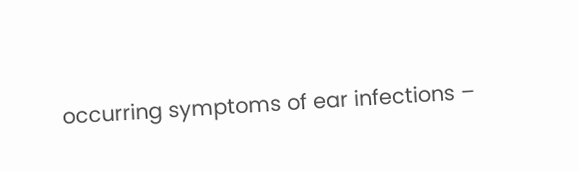occurring symptoms of ear infections –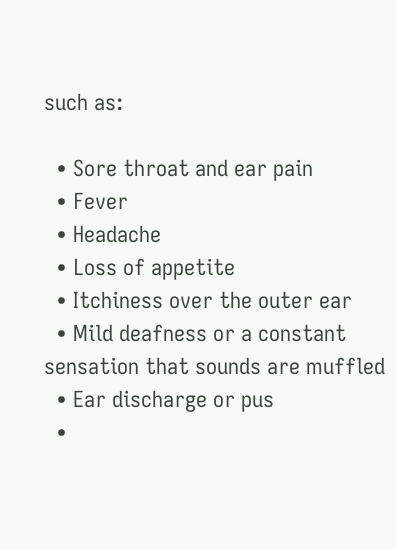such as:

  • Sore throat and ear pain
  • Fever
  • Headache
  • Loss of appetite
  • Itchiness over the outer ear
  • Mild deafness or a constant sensation that sounds are muffled
  • Ear discharge or pus
  •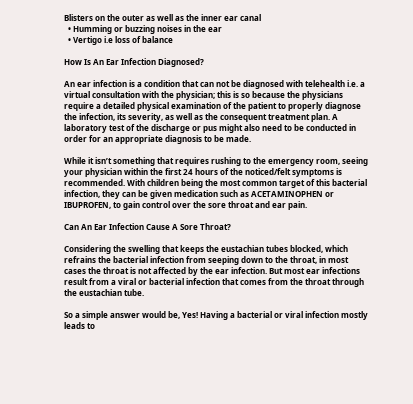Blisters on the outer as well as the inner ear canal
  • Humming or buzzing noises in the ear
  • Vertigo i.e loss of balance

How Is An Ear Infection Diagnosed?

An ear infection is a condition that can not be diagnosed with telehealth i.e. a virtual consultation with the physician; this is so because the physicians require a detailed physical examination of the patient to properly diagnose the infection, its severity, as well as the consequent treatment plan. A laboratory test of the discharge or pus might also need to be conducted in order for an appropriate diagnosis to be made.

While it isn’t something that requires rushing to the emergency room, seeing your physician within the first 24 hours of the noticed/felt symptoms is recommended. With children being the most common target of this bacterial infection, they can be given medication such as ACETAMINOPHEN or IBUPROFEN, to gain control over the sore throat and ear pain.

Can An Ear Infection Cause A Sore Throat?

Considering the swelling that keeps the eustachian tubes blocked, which refrains the bacterial infection from seeping down to the throat, in most cases the throat is not affected by the ear infection. But most ear infections result from a viral or bacterial infection that comes from the throat through the eustachian tube.

So a simple answer would be, Yes! Having a bacterial or viral infection mostly leads to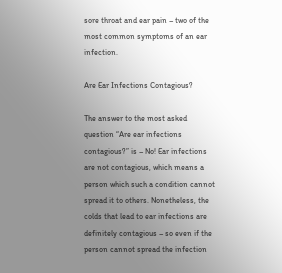sore throat and ear pain – two of the most common symptoms of an ear infection.

Are Ear Infections Contagious?

The answer to the most asked question “Are ear infections contagious?” is – No! Ear infections are not contagious, which means a person which such a condition cannot spread it to others. Nonetheless, the colds that lead to ear infections are definitely contagious – so even if the person cannot spread the infection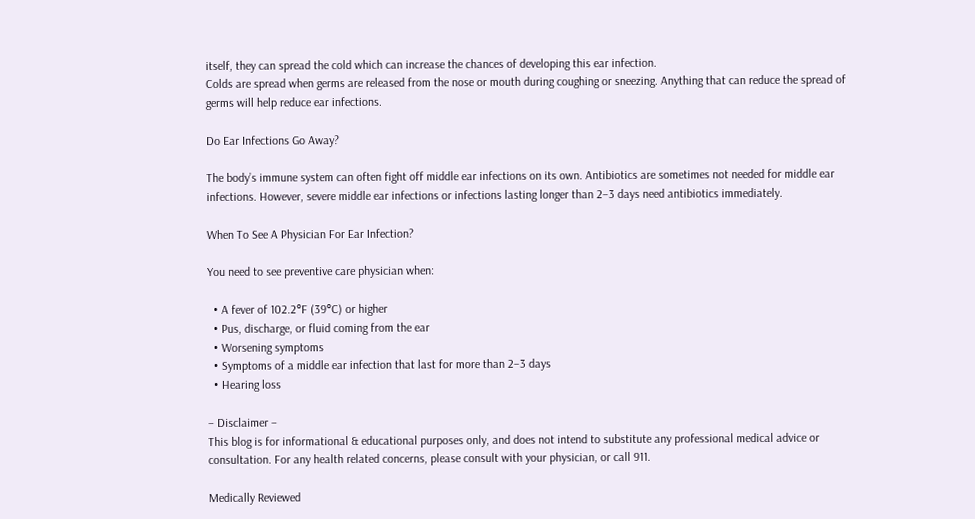itself, they can spread the cold which can increase the chances of developing this ear infection.
Colds are spread when germs are released from the nose or mouth during coughing or sneezing. Anything that can reduce the spread of germs will help reduce ear infections.

Do Ear Infections Go Away?

The body’s immune system can often fight off middle ear infections on its own. Antibiotics are sometimes not needed for middle ear infections. However, severe middle ear infections or infections lasting longer than 2–3 days need antibiotics immediately.

When To See A Physician For Ear Infection?

You need to see preventive care physician when:

  • A fever of 102.2°F (39°C) or higher
  • Pus, discharge, or fluid coming from the ear
  • Worsening symptoms
  • Symptoms of a middle ear infection that last for more than 2–3 days
  • Hearing loss

– Disclaimer –
This blog is for informational & educational purposes only, and does not intend to substitute any professional medical advice or consultation. For any health related concerns, please consult with your physician, or call 911.

Medically Reviewed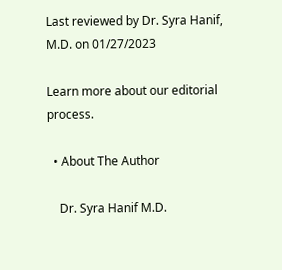Last reviewed by Dr. Syra Hanif, M.D. on 01/27/2023

Learn more about our editorial process.

  • About The Author

    Dr. Syra Hanif M.D.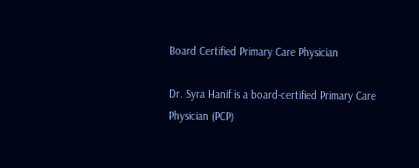Board Certified Primary Care Physician

Dr. Syra Hanif is a board-certified Primary Care Physician (PCP)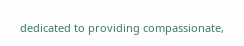dedicated to providing compassionate,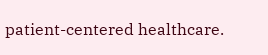patient-centered healthcare.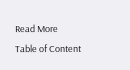Read More
Table of Content